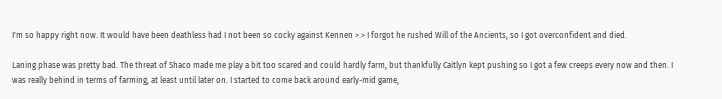I'm so happy right now. It would have been deathless had I not been so cocky against Kennen >.> I forgot he rushed Will of the Ancients, so I got overconfident and died.

Laning phase was pretty bad. The threat of Shaco made me play a bit too scared and could hardly farm, but thankfully Caitlyn kept pushing so I got a few creeps every now and then. I was really behind in terms of farming, at least until later on. I started to come back around early-mid game,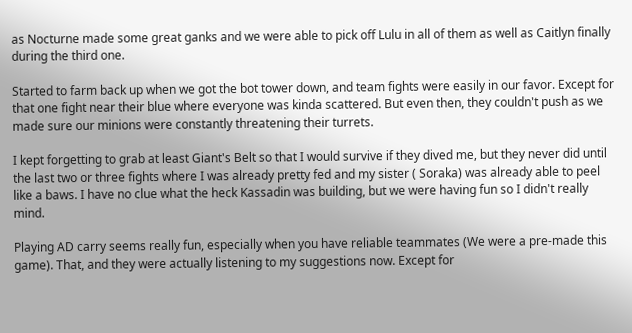as Nocturne made some great ganks and we were able to pick off Lulu in all of them as well as Caitlyn finally during the third one.

Started to farm back up when we got the bot tower down, and team fights were easily in our favor. Except for that one fight near their blue where everyone was kinda scattered. But even then, they couldn't push as we made sure our minions were constantly threatening their turrets.

I kept forgetting to grab at least Giant's Belt so that I would survive if they dived me, but they never did until the last two or three fights where I was already pretty fed and my sister ( Soraka) was already able to peel like a baws. I have no clue what the heck Kassadin was building, but we were having fun so I didn't really mind.

Playing AD carry seems really fun, especially when you have reliable teammates (We were a pre-made this game). That, and they were actually listening to my suggestions now. Except for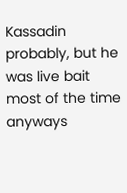Kassadin probably, but he was live bait most of the time anyways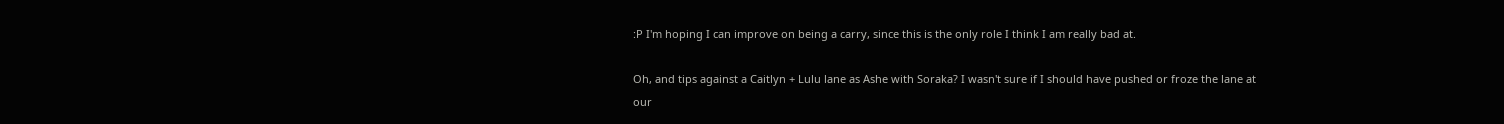:P I'm hoping I can improve on being a carry, since this is the only role I think I am really bad at.

Oh, and tips against a Caitlyn + Lulu lane as Ashe with Soraka? I wasn't sure if I should have pushed or froze the lane at our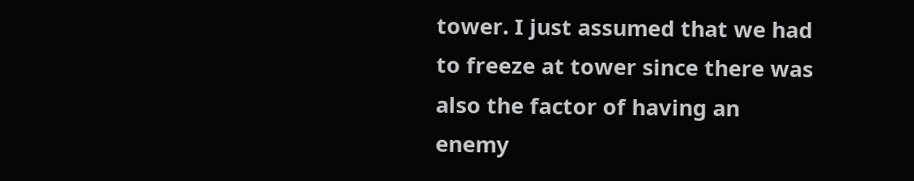tower. I just assumed that we had to freeze at tower since there was also the factor of having an enemy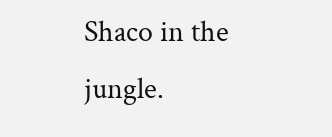Shaco in the jungle.